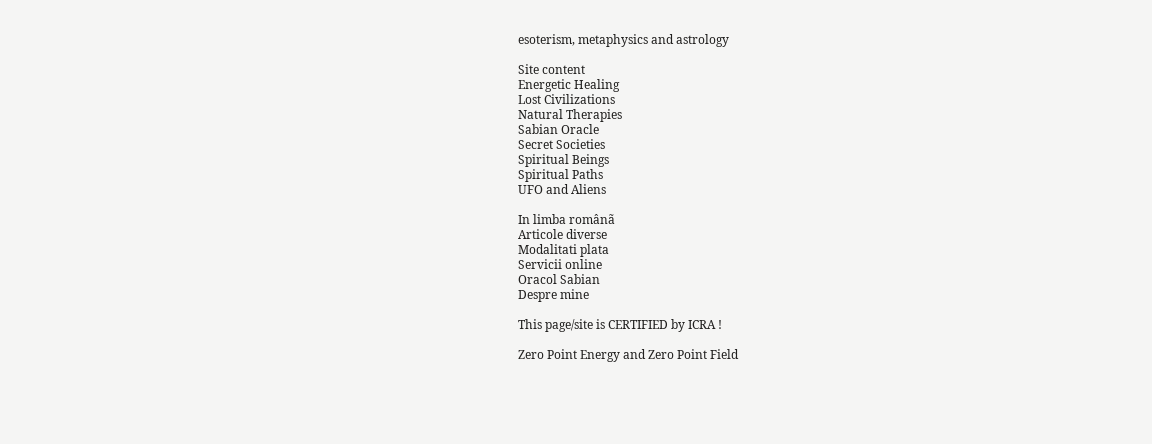esoterism, metaphysics and astrology

Site content
Energetic Healing
Lost Civilizations
Natural Therapies
Sabian Oracle
Secret Societies
Spiritual Beings
Spiritual Paths
UFO and Aliens

In limba românã
Articole diverse
Modalitati plata
Servicii online
Oracol Sabian
Despre mine

This page/site is CERTIFIED by ICRA !

Zero Point Energy and Zero Point Field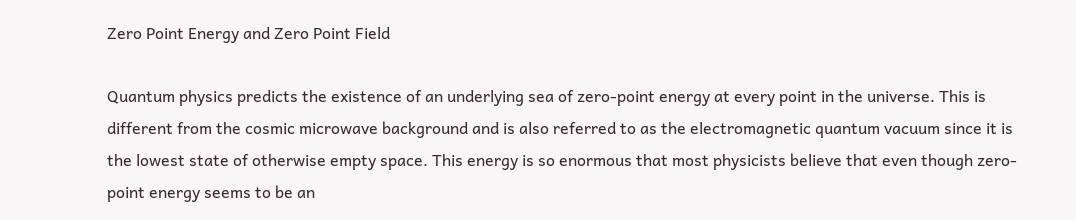Zero Point Energy and Zero Point Field

Quantum physics predicts the existence of an underlying sea of zero-point energy at every point in the universe. This is different from the cosmic microwave background and is also referred to as the electromagnetic quantum vacuum since it is the lowest state of otherwise empty space. This energy is so enormous that most physicists believe that even though zero-point energy seems to be an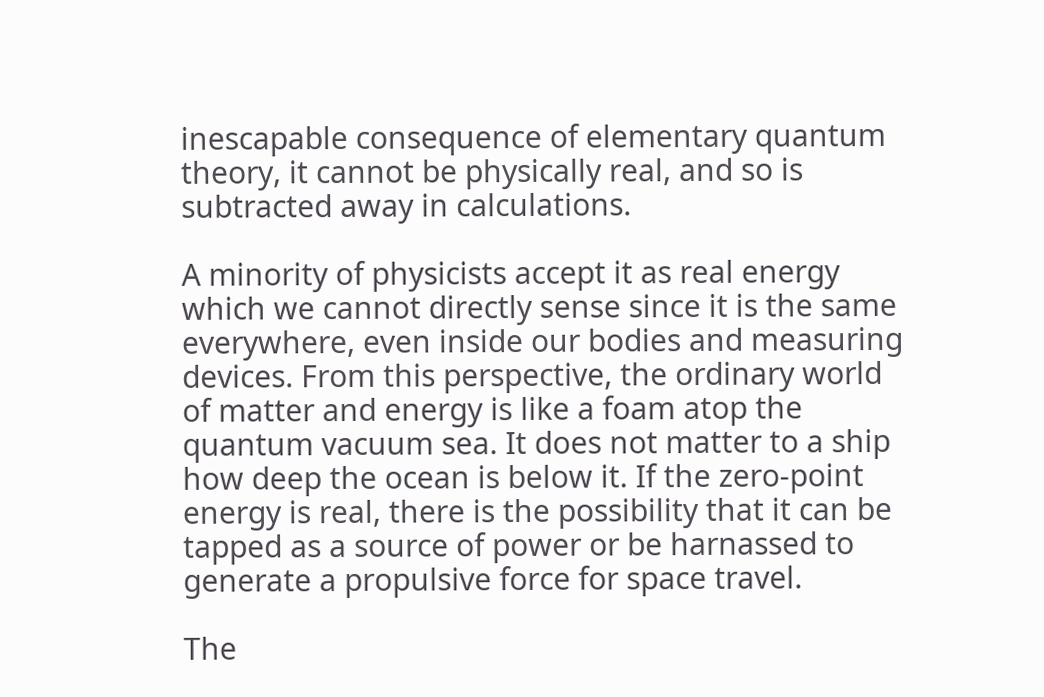inescapable consequence of elementary quantum theory, it cannot be physically real, and so is subtracted away in calculations.

A minority of physicists accept it as real energy which we cannot directly sense since it is the same everywhere, even inside our bodies and measuring devices. From this perspective, the ordinary world of matter and energy is like a foam atop the quantum vacuum sea. It does not matter to a ship how deep the ocean is below it. If the zero-point energy is real, there is the possibility that it can be tapped as a source of power or be harnassed to generate a propulsive force for space travel.

The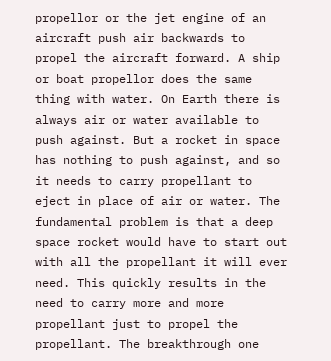propellor or the jet engine of an aircraft push air backwards to propel the aircraft forward. A ship or boat propellor does the same thing with water. On Earth there is always air or water available to push against. But a rocket in space has nothing to push against, and so it needs to carry propellant to eject in place of air or water. The fundamental problem is that a deep space rocket would have to start out with all the propellant it will ever need. This quickly results in the need to carry more and more propellant just to propel the propellant. The breakthrough one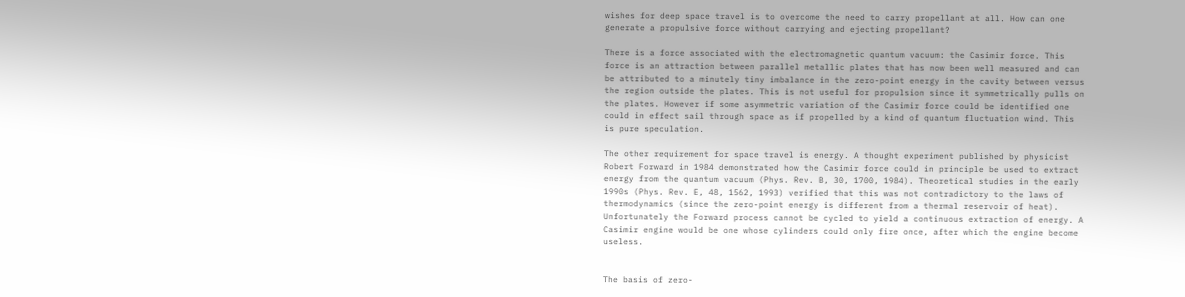wishes for deep space travel is to overcome the need to carry propellant at all. How can one generate a propulsive force without carrying and ejecting propellant?

There is a force associated with the electromagnetic quantum vacuum: the Casimir force. This force is an attraction between parallel metallic plates that has now been well measured and can be attributed to a minutely tiny imbalance in the zero-point energy in the cavity between versus the region outside the plates. This is not useful for propulsion since it symmetrically pulls on the plates. However if some asymmetric variation of the Casimir force could be identified one could in effect sail through space as if propelled by a kind of quantum fluctuation wind. This is pure speculation.

The other requirement for space travel is energy. A thought experiment published by physicist Robert Forward in 1984 demonstrated how the Casimir force could in principle be used to extract energy from the quantum vacuum (Phys. Rev. B, 30, 1700, 1984). Theoretical studies in the early 1990s (Phys. Rev. E, 48, 1562, 1993) verified that this was not contradictory to the laws of thermodynamics (since the zero-point energy is different from a thermal reservoir of heat). Unfortunately the Forward process cannot be cycled to yield a continuous extraction of energy. A Casimir engine would be one whose cylinders could only fire once, after which the engine become useless.


The basis of zero-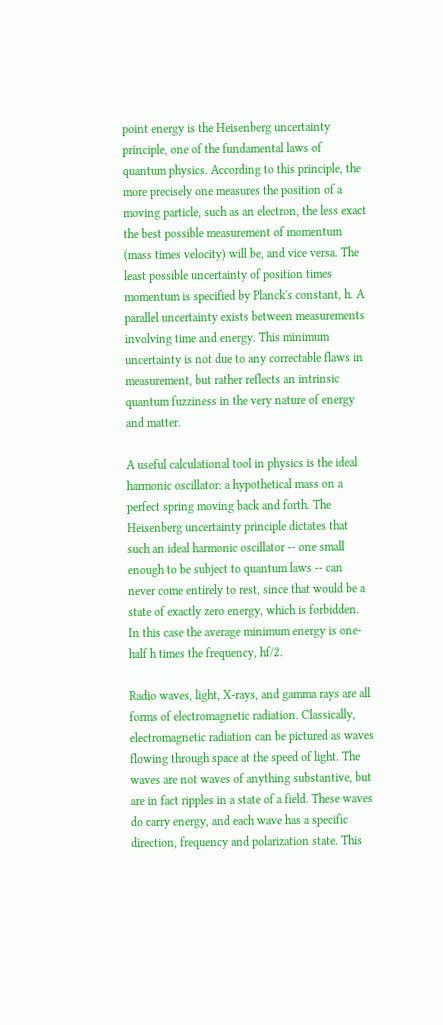point energy is the Heisenberg uncertainty principle, one of the fundamental laws of quantum physics. According to this principle, the more precisely one measures the position of a moving particle, such as an electron, the less exact the best possible measurement of momentum (mass times velocity) will be, and vice versa. The least possible uncertainty of position times momentum is specified by Planck's constant, h. A parallel uncertainty exists between measurements involving time and energy. This minimum uncertainty is not due to any correctable flaws in measurement, but rather reflects an intrinsic quantum fuzziness in the very nature of energy and matter.

A useful calculational tool in physics is the ideal harmonic oscillator: a hypothetical mass on a perfect spring moving back and forth. The Heisenberg uncertainty principle dictates that such an ideal harmonic oscillator -- one small enough to be subject to quantum laws -- can never come entirely to rest, since that would be a state of exactly zero energy, which is forbidden. In this case the average minimum energy is one-half h times the frequency, hf/2.

Radio waves, light, X-rays, and gamma rays are all forms of electromagnetic radiation. Classically, electromagnetic radiation can be pictured as waves flowing through space at the speed of light. The waves are not waves of anything substantive, but are in fact ripples in a state of a field. These waves do carry energy, and each wave has a specific direction, frequency and polarization state. This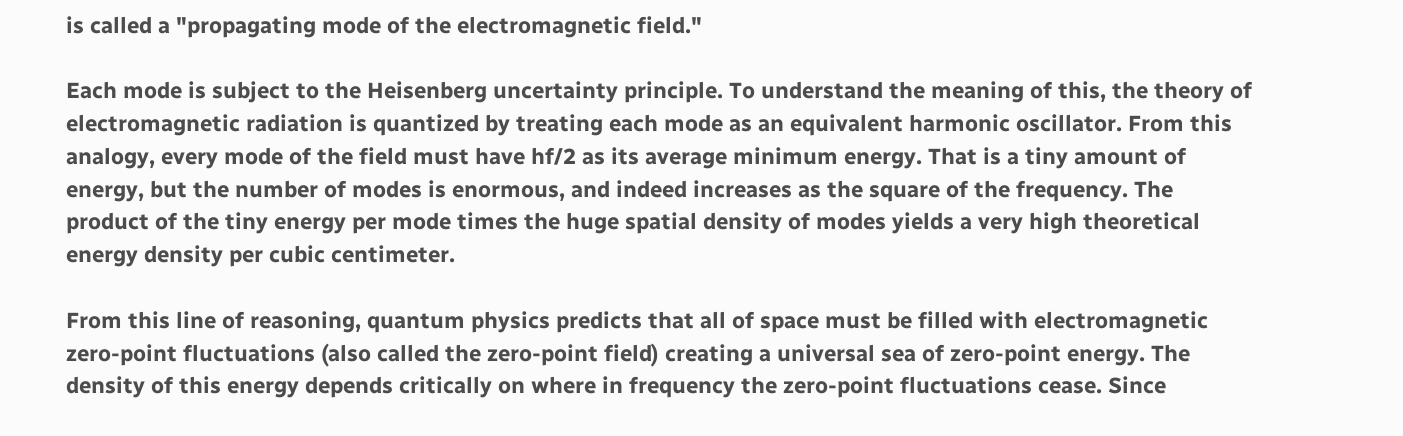is called a "propagating mode of the electromagnetic field."

Each mode is subject to the Heisenberg uncertainty principle. To understand the meaning of this, the theory of electromagnetic radiation is quantized by treating each mode as an equivalent harmonic oscillator. From this analogy, every mode of the field must have hf/2 as its average minimum energy. That is a tiny amount of energy, but the number of modes is enormous, and indeed increases as the square of the frequency. The product of the tiny energy per mode times the huge spatial density of modes yields a very high theoretical energy density per cubic centimeter.

From this line of reasoning, quantum physics predicts that all of space must be filled with electromagnetic zero-point fluctuations (also called the zero-point field) creating a universal sea of zero-point energy. The density of this energy depends critically on where in frequency the zero-point fluctuations cease. Since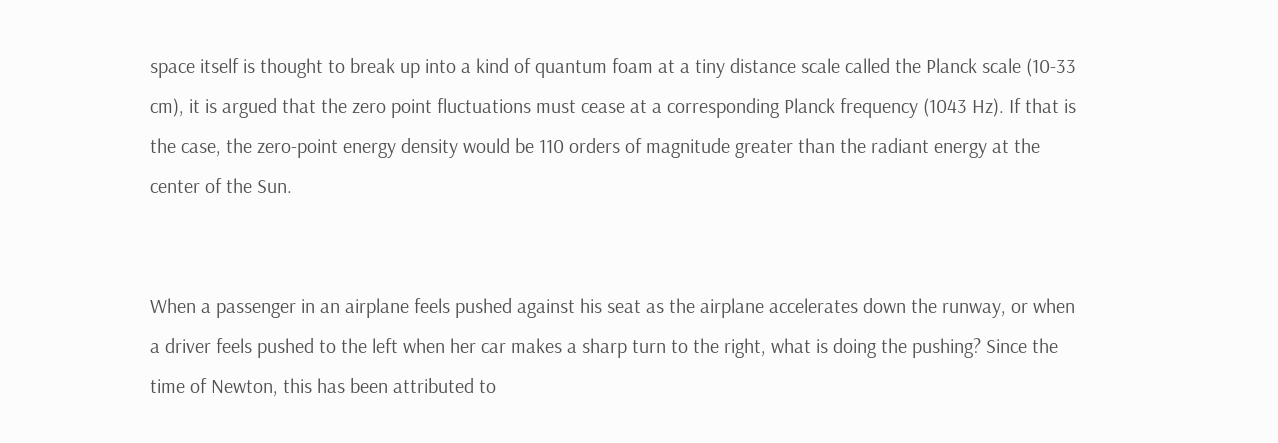space itself is thought to break up into a kind of quantum foam at a tiny distance scale called the Planck scale (10-33 cm), it is argued that the zero point fluctuations must cease at a corresponding Planck frequency (1043 Hz). If that is the case, the zero-point energy density would be 110 orders of magnitude greater than the radiant energy at the center of the Sun.


When a passenger in an airplane feels pushed against his seat as the airplane accelerates down the runway, or when a driver feels pushed to the left when her car makes a sharp turn to the right, what is doing the pushing? Since the time of Newton, this has been attributed to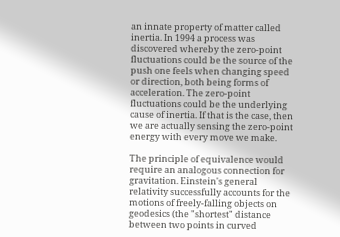an innate property of matter called inertia. In 1994 a process was discovered whereby the zero-point fluctuations could be the source of the push one feels when changing speed or direction, both being forms of acceleration. The zero-point fluctuations could be the underlying cause of inertia. If that is the case, then we are actually sensing the zero-point energy with every move we make.

The principle of equivalence would require an analogous connection for gravitation. Einstein's general relativity successfully accounts for the motions of freely-falling objects on geodesics (the "shortest" distance between two points in curved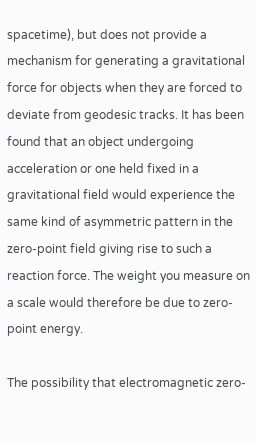spacetime), but does not provide a mechanism for generating a gravitational force for objects when they are forced to deviate from geodesic tracks. It has been found that an object undergoing acceleration or one held fixed in a gravitational field would experience the same kind of asymmetric pattern in the zero-point field giving rise to such a reaction force. The weight you measure on a scale would therefore be due to zero-point energy.

The possibility that electromagnetic zero-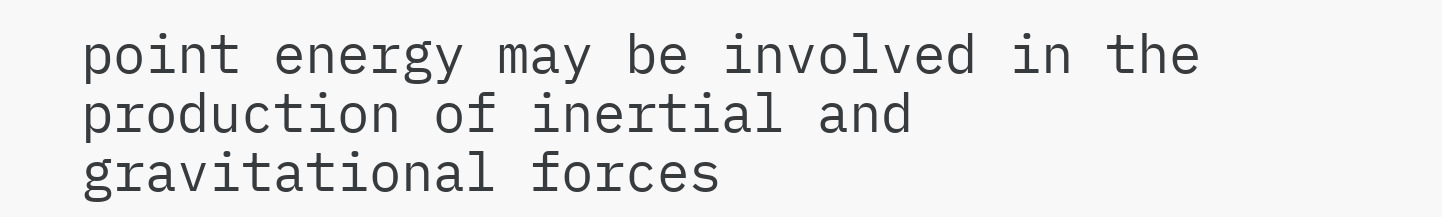point energy may be involved in the production of inertial and gravitational forces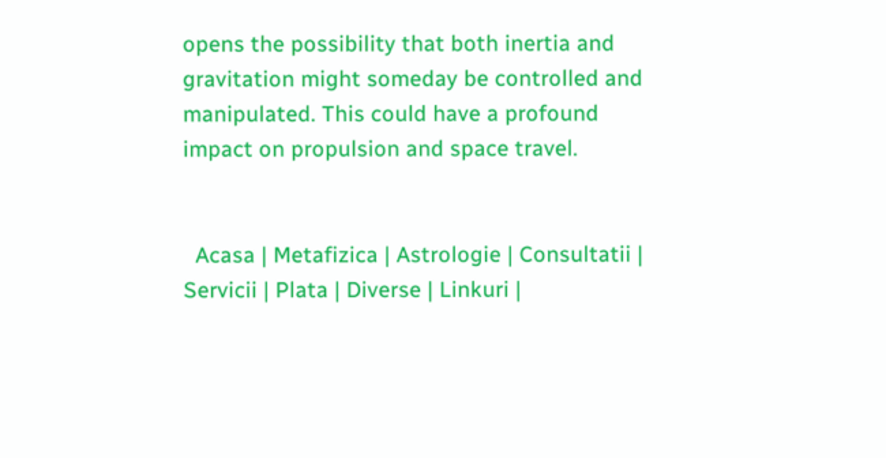opens the possibility that both inertia and gravitation might someday be controlled and manipulated. This could have a profound impact on propulsion and space travel.


  Acasa | Metafizica | Astrologie | Consultatii | Servicii | Plata | Diverse | Linkuri |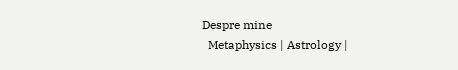Despre mine
  Metaphysics | Astrology |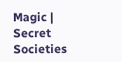Magic | Secret Societies